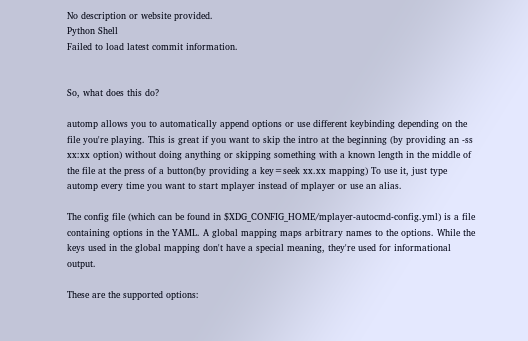No description or website provided.
Python Shell
Failed to load latest commit information.


So, what does this do?

automp allows you to automatically append options or use different keybinding depending on the file you're playing. This is great if you want to skip the intro at the beginning (by providing an -ss xx:xx option) without doing anything or skipping something with a known length in the middle of the file at the press of a button(by providing a key=seek xx.xx mapping) To use it, just type automp every time you want to start mplayer instead of mplayer or use an alias.

The config file (which can be found in $XDG_CONFIG_HOME/mplayer-autocmd-config.yml) is a file containing options in the YAML. A global mapping maps arbitrary names to the options. While the keys used in the global mapping don't have a special meaning, they're used for informational output.

These are the supported options: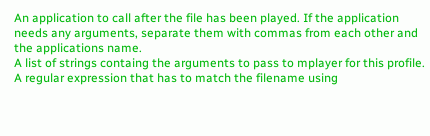An application to call after the file has been played. If the application needs any arguments, separate them with commas from each other and the applications name.
A list of strings containg the arguments to pass to mplayer for this profile.
A regular expression that has to match the filename using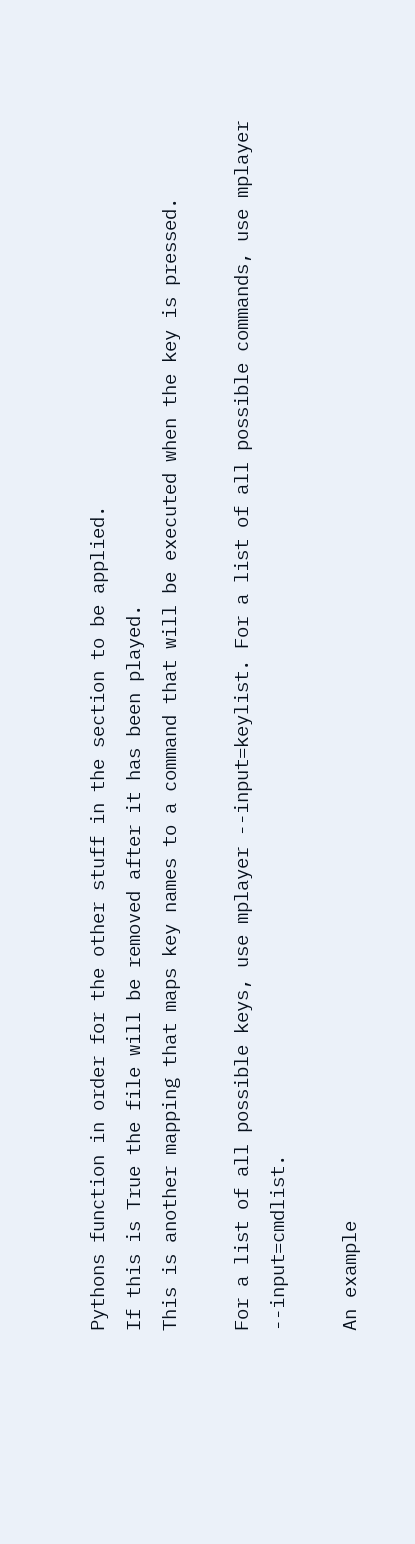Pythons function in order for the other stuff in the section to be applied.
If this is True the file will be removed after it has been played.
This is another mapping that maps key names to a command that will be executed when the key is pressed.

For a list of all possible keys, use mplayer --input=keylist. For a list of all possible commands, use mplayer --input=cmdlist.

An example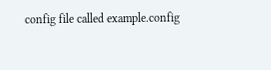config file called example.config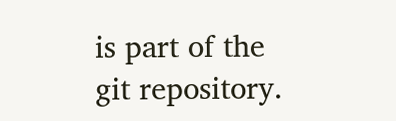is part of the git repository.